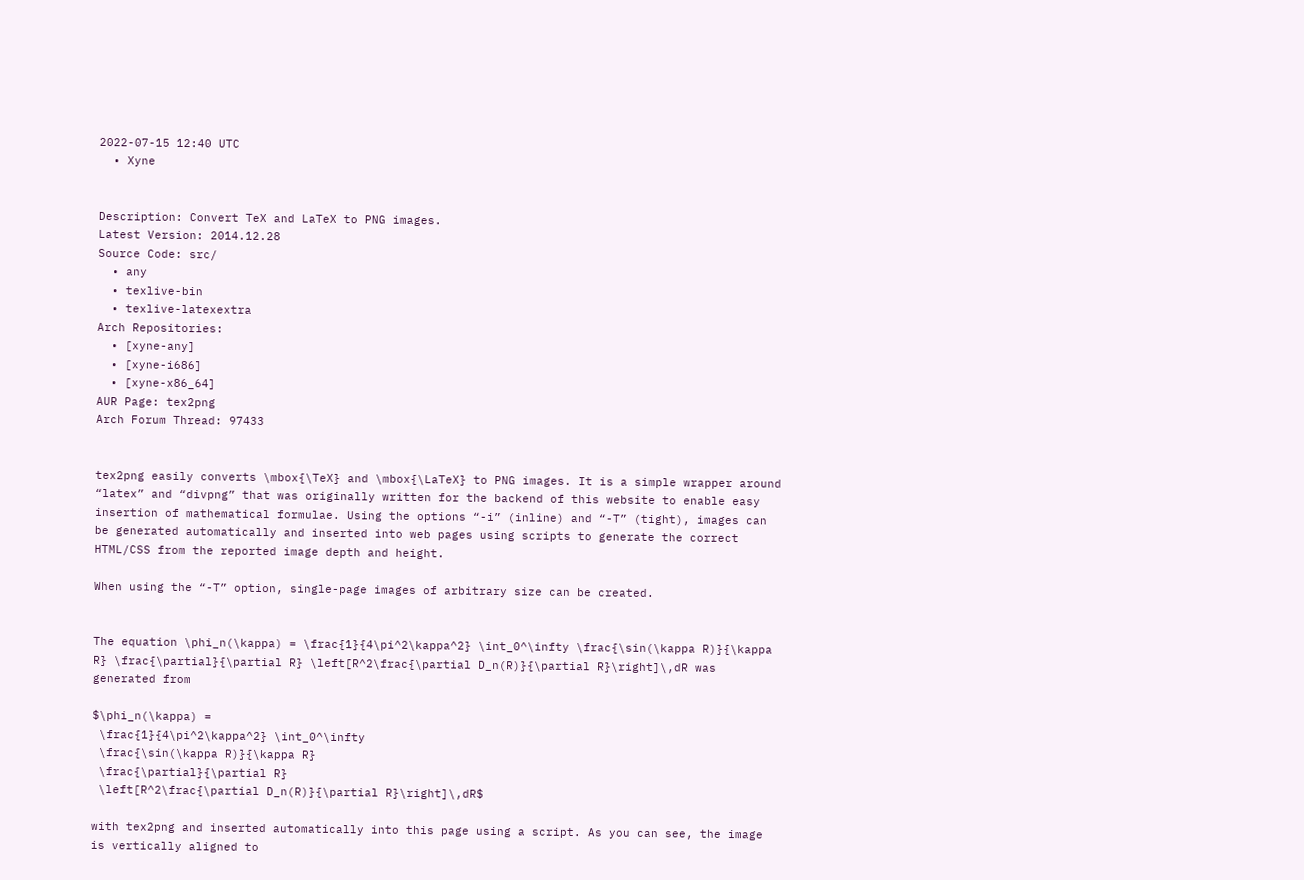2022-07-15 12:40 UTC
  • Xyne


Description: Convert TeX and LaTeX to PNG images.
Latest Version: 2014.12.28
Source Code: src/
  • any
  • texlive-bin
  • texlive-latexextra
Arch Repositories:
  • [xyne-any]
  • [xyne-i686]
  • [xyne-x86_64]
AUR Page: tex2png
Arch Forum Thread: 97433


tex2png easily converts \mbox{\TeX} and \mbox{\LaTeX} to PNG images. It is a simple wrapper around “latex” and “divpng” that was originally written for the backend of this website to enable easy insertion of mathematical formulae. Using the options “-i” (inline) and “-T” (tight), images can be generated automatically and inserted into web pages using scripts to generate the correct HTML/CSS from the reported image depth and height.

When using the “-T” option, single-page images of arbitrary size can be created.


The equation \phi_n(\kappa) = \frac{1}{4\pi^2\kappa^2} \int_0^\infty \frac{\sin(\kappa R)}{\kappa R} \frac{\partial}{\partial R} \left[R^2\frac{\partial D_n(R)}{\partial R}\right]\,dR was generated from

$\phi_n(\kappa) =
 \frac{1}{4\pi^2\kappa^2} \int_0^\infty
 \frac{\sin(\kappa R)}{\kappa R}
 \frac{\partial}{\partial R}
 \left[R^2\frac{\partial D_n(R)}{\partial R}\right]\,dR$

with tex2png and inserted automatically into this page using a script. As you can see, the image is vertically aligned to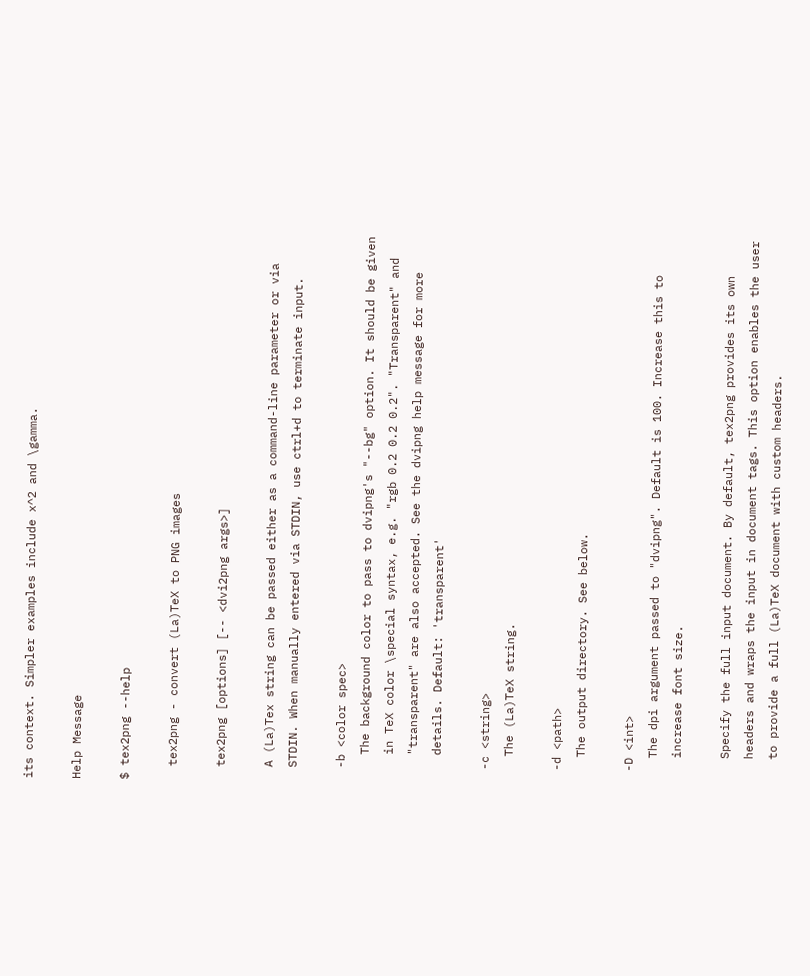its context. Simpler examples include x^2 and \gamma.

Help Message

$ tex2png --help

  tex2png - convert (La)TeX to PNG images

  tex2png [options] [-- <dvi2png args>]

  A (La)Tex string can be passed either as a command-line parameter or via
  STDIN. When manually entered via STDIN, use ctrl+d to terminate input.

  -b <color spec>
    The background color to pass to dvipng's "--bg" option. It should be given
    in TeX color \special syntax, e.g. "rgb 0.2 0.2 0.2". "Transparent" and
    "transparent" are also accepted. See the dvipng help message for more
    details. Default: 'transparent'

  -c <string>
    The (La)TeX string.

  -d <path>
    The output directory. See below.

  -D <int>
    The dpi argument passed to "dvipng". Default is 100. Increase this to
    increase font size.

    Specify the full input document. By default, tex2png provides its own
    headers and wraps the input in document tags. This option enables the user
    to provide a full (La)TeX document with custom headers.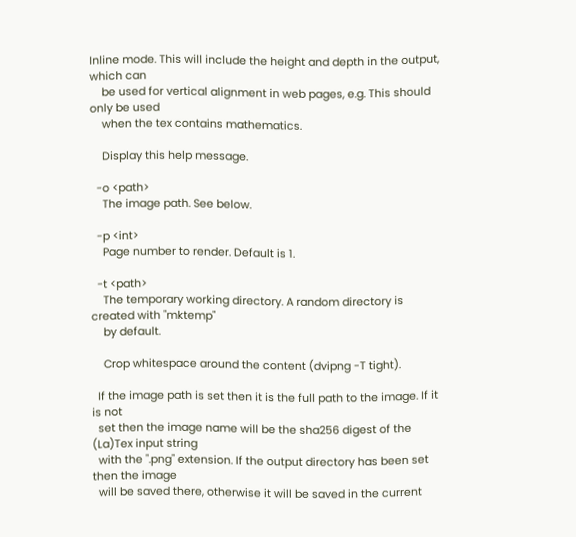Inline mode. This will include the height and depth in the output, which can
    be used for vertical alignment in web pages, e.g. This should only be used
    when the tex contains mathematics.

    Display this help message.

  -o <path>
    The image path. See below.

  -p <int>
    Page number to render. Default is 1.

  -t <path>
    The temporary working directory. A random directory is created with "mktemp"
    by default.

    Crop whitespace around the content (dvipng -T tight).

  If the image path is set then it is the full path to the image. If it is not
  set then the image name will be the sha256 digest of the (La)Tex input string
  with the ".png" extension. If the output directory has been set then the image
  will be saved there, otherwise it will be saved in the current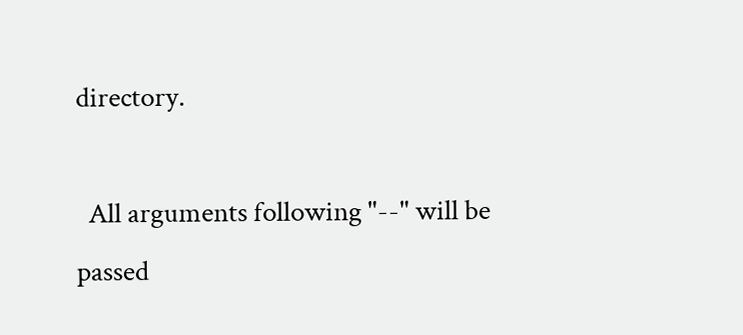directory.

  All arguments following "--" will be passed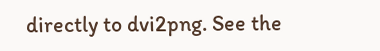directly to dvi2png. See the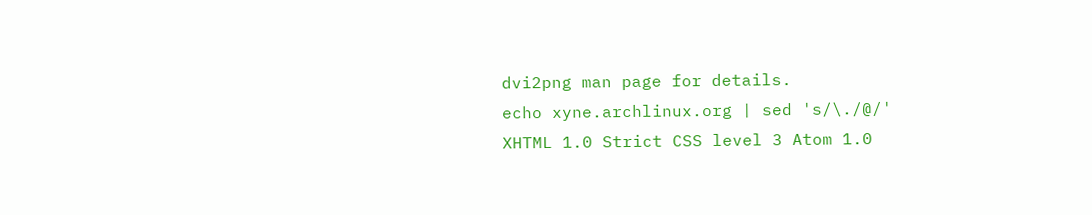dvi2png man page for details.
echo xyne.archlinux.org | sed 's/\./@/'
XHTML 1.0 Strict CSS level 3 Atom 1.0